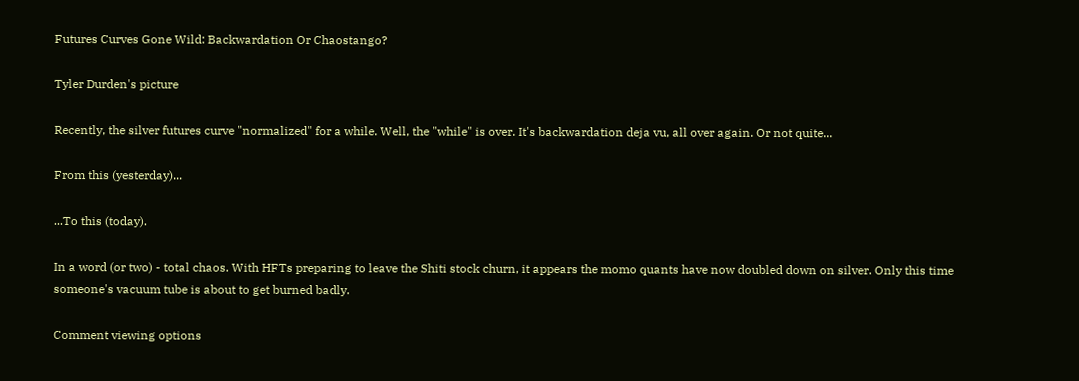Futures Curves Gone Wild: Backwardation Or Chaostango?

Tyler Durden's picture

Recently, the silver futures curve "normalized" for a while. Well, the "while" is over. It's backwardation deja vu, all over again. Or not quite...

From this (yesterday)...

...To this (today).

In a word (or two) - total chaos. With HFTs preparing to leave the Shiti stock churn, it appears the momo quants have now doubled down on silver. Only this time someone's vacuum tube is about to get burned badly.

Comment viewing options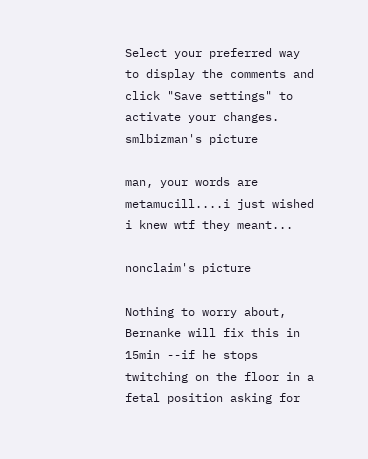Select your preferred way to display the comments and click "Save settings" to activate your changes.
smlbizman's picture

man, your words are metamucill....i just wished i knew wtf they meant...

nonclaim's picture

Nothing to worry about, Bernanke will fix this in 15min --if he stops twitching on the floor in a fetal position asking for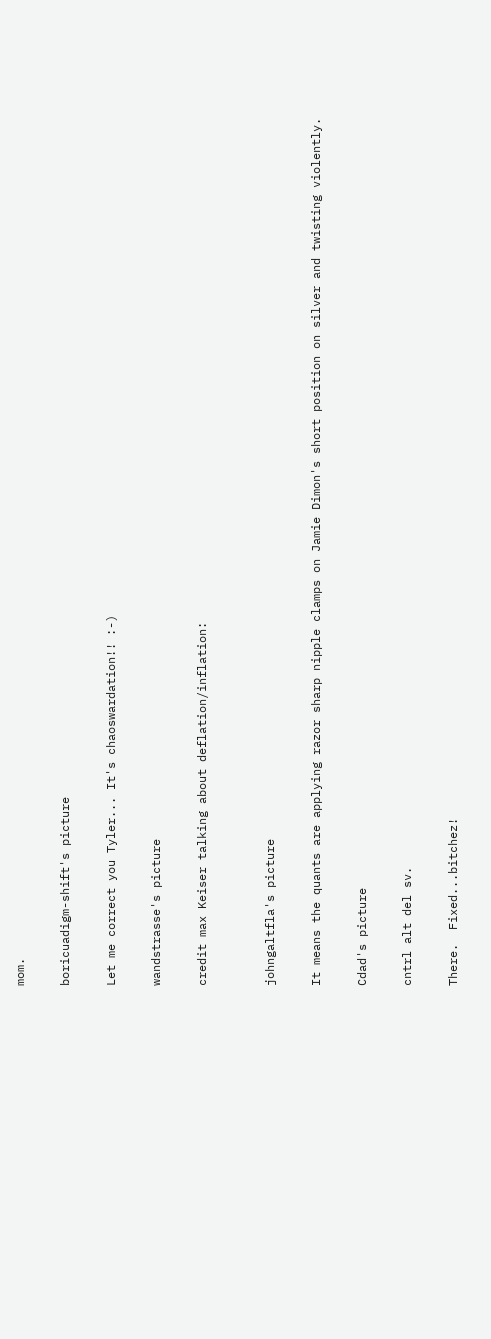mom.

boricuadigm-shift's picture

Let me correct you Tyler... It's chaoswardation!! :-)

wandstrasse's picture

credit max Keiser talking about deflation/inflation:


johngaltfla's picture

It means the quants are applying razor sharp nipple clamps on Jamie Dimon's short position on silver and twisting violently.

Cdad's picture

cntrl alt del sv.

There.  Fixed...bitchez!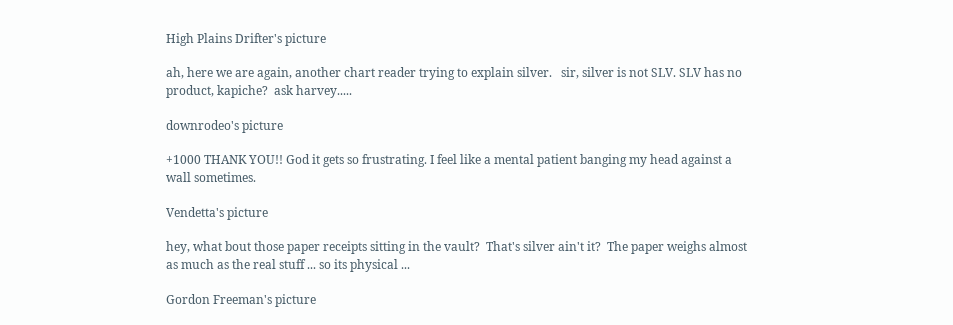High Plains Drifter's picture

ah, here we are again, another chart reader trying to explain silver.   sir, silver is not SLV. SLV has no product, kapiche?  ask harvey.....

downrodeo's picture

+1000 THANK YOU!! God it gets so frustrating. I feel like a mental patient banging my head against a wall sometimes.

Vendetta's picture

hey, what bout those paper receipts sitting in the vault?  That's silver ain't it?  The paper weighs almost as much as the real stuff ... so its physical ...

Gordon Freeman's picture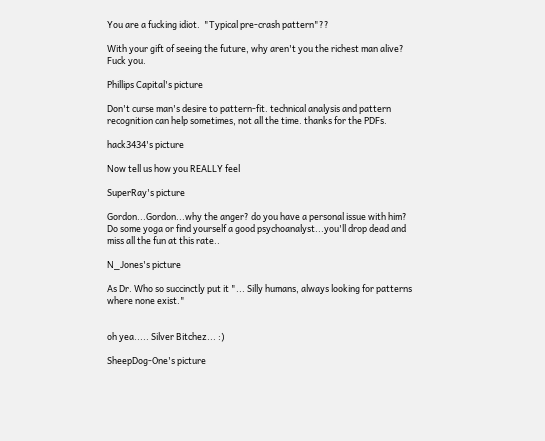You are a fucking idiot.  "Typical pre-crash pattern"??

With your gift of seeing the future, why aren't you the richest man alive?  Fuck you.

Phillips Capital's picture

Don't curse man's desire to pattern-fit. technical analysis and pattern recognition can help sometimes, not all the time. thanks for the PDFs.

hack3434's picture

Now tell us how you REALLY feel

SuperRay's picture

Gordon...Gordon...why the anger? do you have a personal issue with him?  Do some yoga or find yourself a good psychoanalyst...you'll drop dead and miss all the fun at this rate..

N_Jones's picture

As Dr. Who so succinctly put it "... Silly humans, always looking for patterns where none exist."


oh yea..... Silver Bitchez... :)

SheepDog-One's picture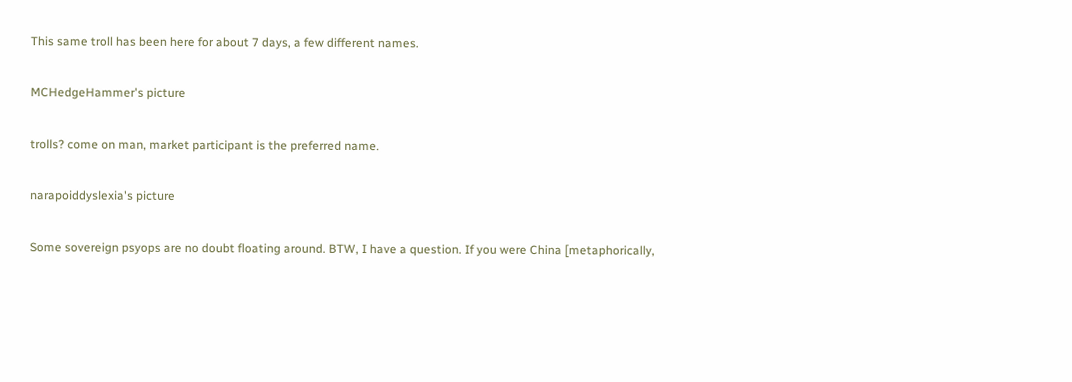This same troll has been here for about 7 days, a few different names.

MCHedgeHammer's picture

trolls? come on man, market participant is the preferred name.

narapoiddyslexia's picture

Some sovereign psyops are no doubt floating around. BTW, I have a question. If you were China [metaphorically,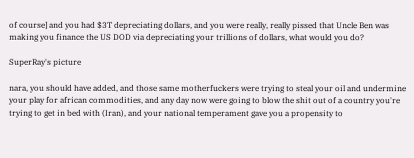of course] and you had $3T depreciating dollars, and you were really, really pissed that Uncle Ben was making you finance the US DOD via depreciating your trillions of dollars, what would you do?

SuperRay's picture

nara, you should have added, and those same motherfuckers were trying to steal your oil and undermine your play for african commodities, and any day now were going to blow the shit out of a country you're trying to get in bed with (Iran), and your national temperament gave you a propensity to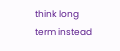think long term instead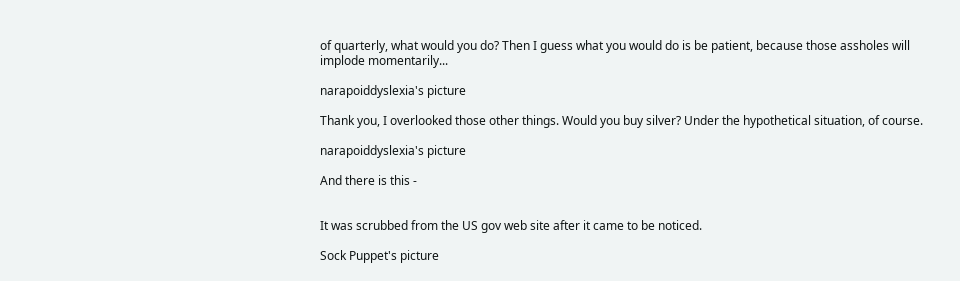of quarterly, what would you do? Then I guess what you would do is be patient, because those assholes will implode momentarily...

narapoiddyslexia's picture

Thank you, I overlooked those other things. Would you buy silver? Under the hypothetical situation, of course.

narapoiddyslexia's picture

And there is this -


It was scrubbed from the US gov web site after it came to be noticed.

Sock Puppet's picture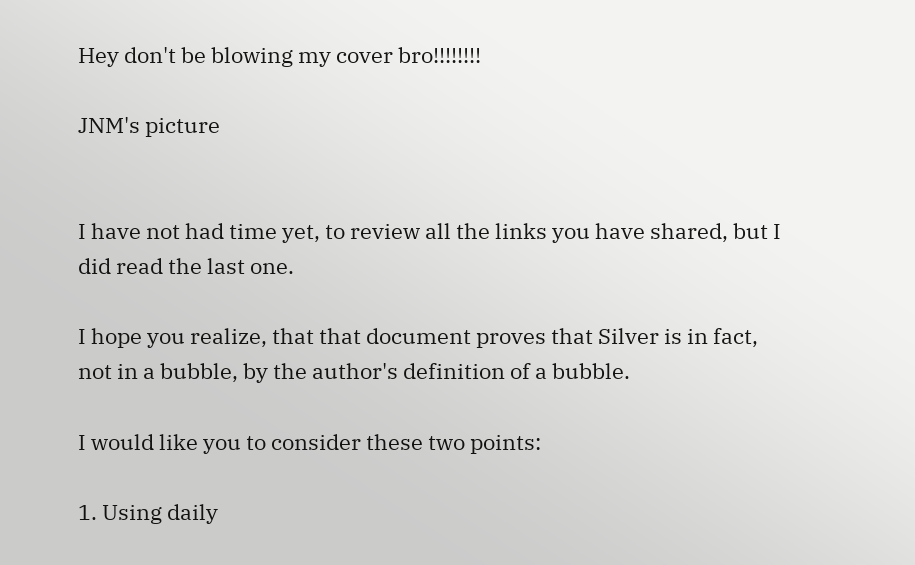Hey don't be blowing my cover bro!!!!!!!!

JNM's picture


I have not had time yet, to review all the links you have shared, but I did read the last one.

I hope you realize, that that document proves that Silver is in fact, not in a bubble, by the author's definition of a bubble.

I would like you to consider these two points:

1. Using daily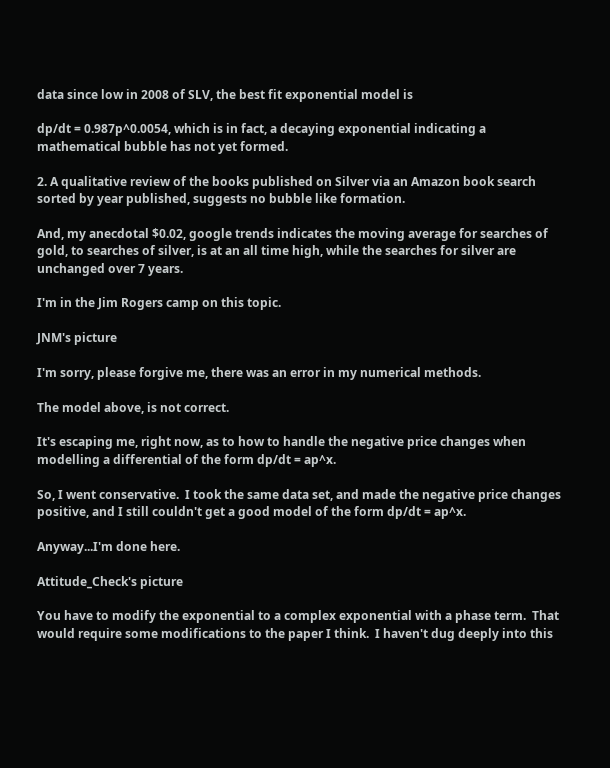data since low in 2008 of SLV, the best fit exponential model is

dp/dt = 0.987p^0.0054, which is in fact, a decaying exponential indicating a mathematical bubble has not yet formed.

2. A qualitative review of the books published on Silver via an Amazon book search sorted by year published, suggests no bubble like formation.

And, my anecdotal $0.02, google trends indicates the moving average for searches of gold, to searches of silver, is at an all time high, while the searches for silver are unchanged over 7 years.

I'm in the Jim Rogers camp on this topic.

JNM's picture

I'm sorry, please forgive me, there was an error in my numerical methods.

The model above, is not correct.

It's escaping me, right now, as to how to handle the negative price changes when modelling a differential of the form dp/dt = ap^x.

So, I went conservative.  I took the same data set, and made the negative price changes positive, and I still couldn't get a good model of the form dp/dt = ap^x.

Anyway...I'm done here.

Attitude_Check's picture

You have to modify the exponential to a complex exponential with a phase term.  That would require some modifications to the paper I think.  I haven't dug deeply into this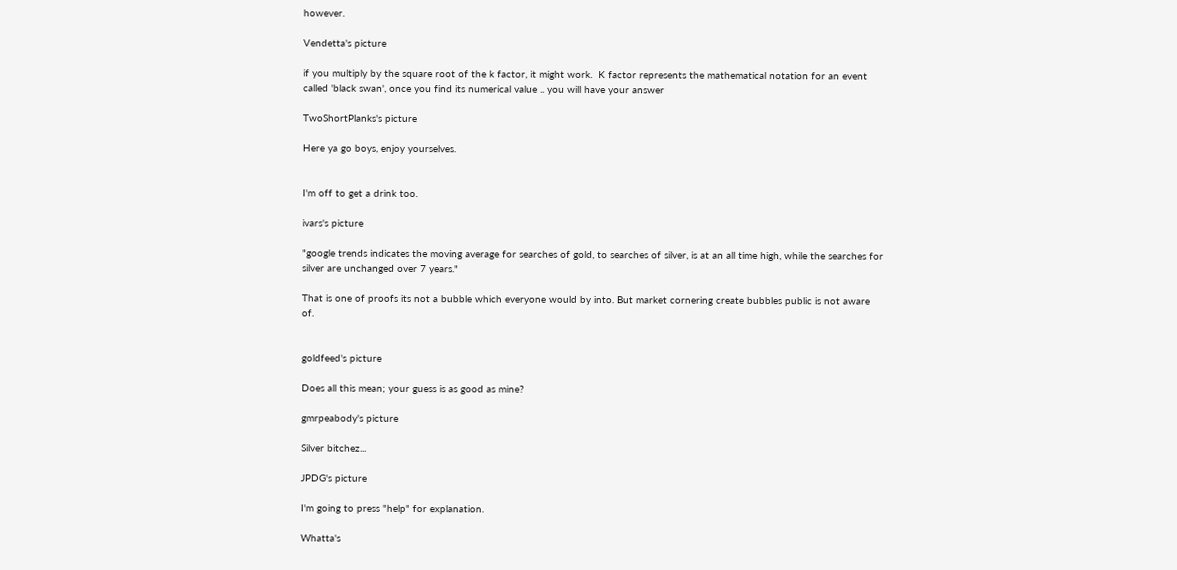however.

Vendetta's picture

if you multiply by the square root of the k factor, it might work.  K factor represents the mathematical notation for an event called 'black swan', once you find its numerical value .. you will have your answer

TwoShortPlanks's picture

Here ya go boys, enjoy yourselves.


I'm off to get a drink too.

ivars's picture

"google trends indicates the moving average for searches of gold, to searches of silver, is at an all time high, while the searches for silver are unchanged over 7 years."

That is one of proofs its not a bubble which everyone would by into. But market cornering create bubbles public is not aware of.


goldfeed's picture

Does all this mean; your guess is as good as mine?

gmrpeabody's picture

Silver bitchez...

JPDG's picture

I'm going to press "help" for explanation.

Whatta's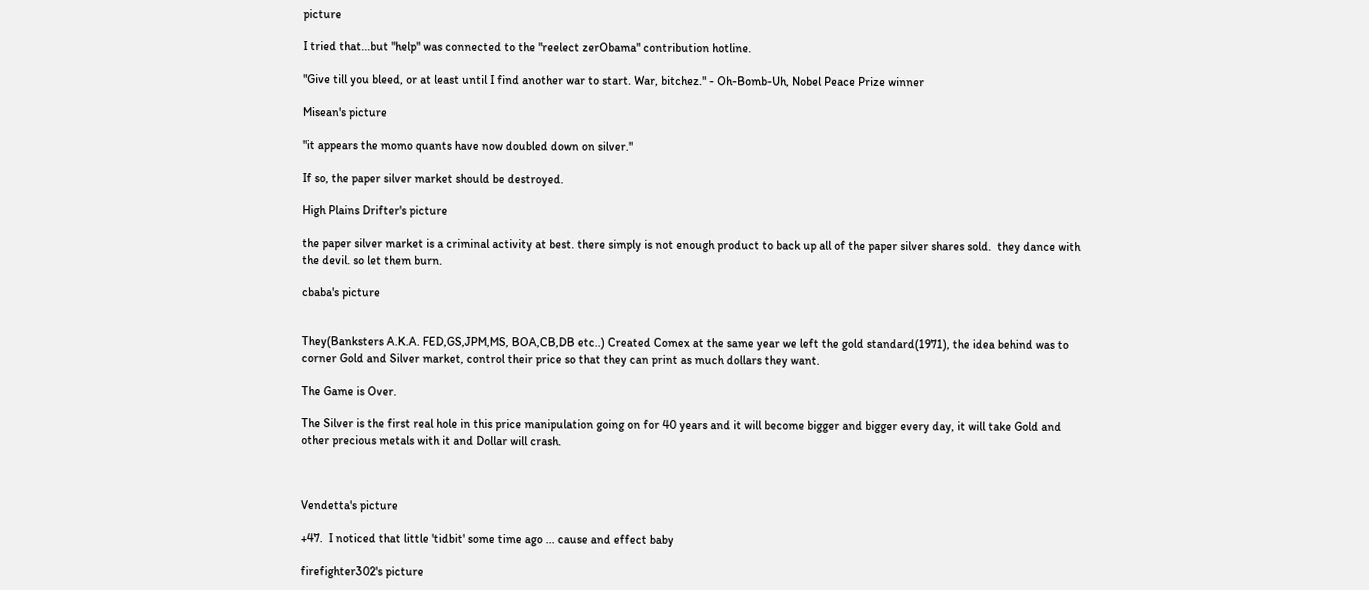picture

I tried that...but "help" was connected to the "reelect zerObama" contribution hotline.

"Give till you bleed, or at least until I find another war to start. War, bitchez." - Oh-Bomb-Uh, Nobel Peace Prize winner

Misean's picture

"it appears the momo quants have now doubled down on silver."

If so, the paper silver market should be destroyed.

High Plains Drifter's picture

the paper silver market is a criminal activity at best. there simply is not enough product to back up all of the paper silver shares sold.  they dance with the devil. so let them burn.

cbaba's picture


They(Banksters A.K.A. FED,GS,JPM,MS, BOA,CB,DB etc..) Created Comex at the same year we left the gold standard(1971), the idea behind was to corner Gold and Silver market, control their price so that they can print as much dollars they want.

The Game is Over.

The Silver is the first real hole in this price manipulation going on for 40 years and it will become bigger and bigger every day, it will take Gold and other precious metals with it and Dollar will crash.



Vendetta's picture

+47.  I noticed that little 'tidbit' some time ago ... cause and effect baby

firefighter302's picture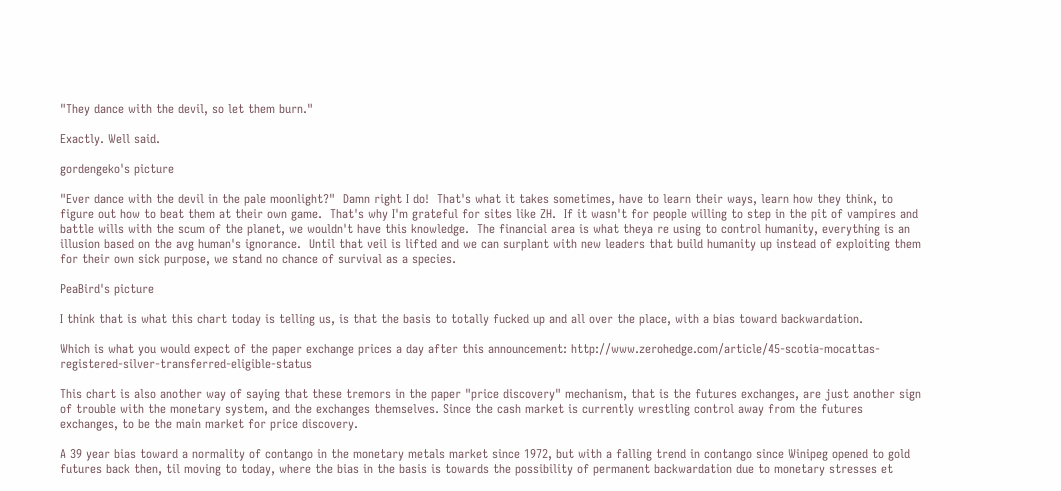"They dance with the devil, so let them burn."

Exactly. Well said.

gordengeko's picture

"Ever dance with the devil in the pale moonlight?"  Damn right I do!  That's what it takes sometimes, have to learn their ways, learn how they think, to figure out how to beat them at their own game.  That's why I'm grateful for sites like ZH.  If it wasn't for people willing to step in the pit of vampires and battle wills with the scum of the planet, we wouldn't have this knowledge.  The financial area is what theya re using to control humanity, everything is an illusion based on the avg human's ignorance.  Until that veil is lifted and we can surplant with new leaders that build humanity up instead of exploiting them for their own sick purpose, we stand no chance of survival as a species.

PeaBird's picture

I think that is what this chart today is telling us, is that the basis to totally fucked up and all over the place, with a bias toward backwardation.

Which is what you would expect of the paper exchange prices a day after this announcement: http://www.zerohedge.com/article/45-scotia-mocattas-registered-silver-transferred-eligible-status

This chart is also another way of saying that these tremors in the paper "price discovery" mechanism, that is the futures exchanges, are just another sign of trouble with the monetary system, and the exchanges themselves. Since the cash market is currently wrestling control away from the futures exchanges, to be the main market for price discovery.

A 39 year bias toward a normality of contango in the monetary metals market since 1972, but with a falling trend in contango since Winipeg opened to gold futures back then, til moving to today, where the bias in the basis is towards the possibility of permanent backwardation due to monetary stresses et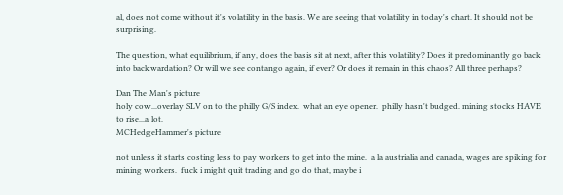al, does not come without it's volatility in the basis. We are seeing that volatility in today's chart. It should not be surprising.

The question, what equilibrium, if any, does the basis sit at next, after this volatility? Does it predominantly go back into backwardation? Or will we see contango again, if ever? Or does it remain in this chaos? All three perhaps?

Dan The Man's picture
holy cow...overlay SLV on to the philly G/S index.  what an eye opener.  philly hasn't budged. mining stocks HAVE to rise...a lot.
MCHedgeHammer's picture

not unless it starts costing less to pay workers to get into the mine.  a la austrialia and canada, wages are spiking for mining workers.  fuck i might quit trading and go do that, maybe i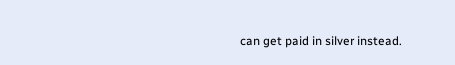can get paid in silver instead.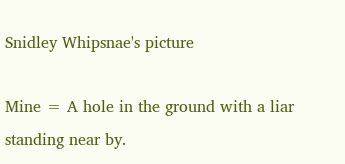Snidley Whipsnae's picture

Mine = A hole in the ground with a liar standing near by.